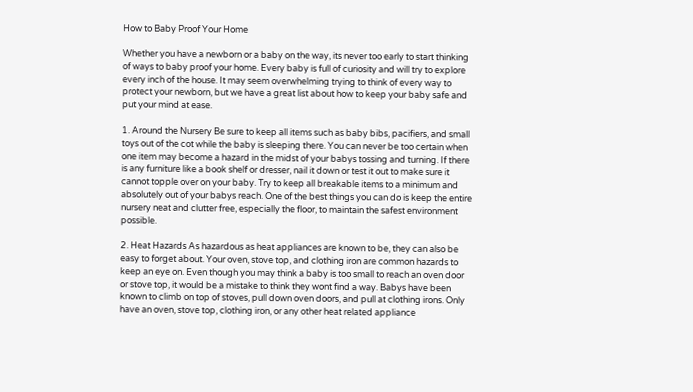How to Baby Proof Your Home

Whether you have a newborn or a baby on the way, its never too early to start thinking of ways to baby proof your home. Every baby is full of curiosity and will try to explore every inch of the house. It may seem overwhelming trying to think of every way to protect your newborn, but we have a great list about how to keep your baby safe and put your mind at ease.

1. Around the Nursery Be sure to keep all items such as baby bibs, pacifiers, and small toys out of the cot while the baby is sleeping there. You can never be too certain when one item may become a hazard in the midst of your babys tossing and turning. If there is any furniture like a book shelf or dresser, nail it down or test it out to make sure it cannot topple over on your baby. Try to keep all breakable items to a minimum and absolutely out of your babys reach. One of the best things you can do is keep the entire nursery neat and clutter free, especially the floor, to maintain the safest environment possible.

2. Heat Hazards As hazardous as heat appliances are known to be, they can also be easy to forget about. Your oven, stove top, and clothing iron are common hazards to keep an eye on. Even though you may think a baby is too small to reach an oven door or stove top, it would be a mistake to think they wont find a way. Babys have been known to climb on top of stoves, pull down oven doors, and pull at clothing irons. Only have an oven, stove top, clothing iron, or any other heat related appliance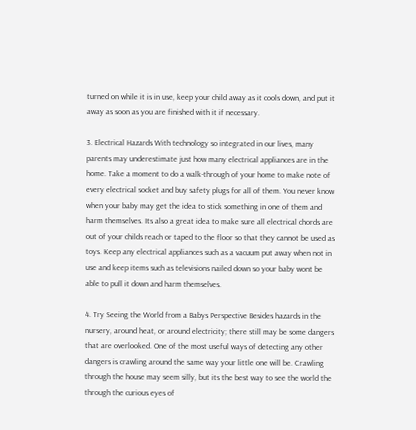turned on while it is in use, keep your child away as it cools down, and put it away as soon as you are finished with it if necessary.

3. Electrical Hazards With technology so integrated in our lives, many parents may underestimate just how many electrical appliances are in the home. Take a moment to do a walk-through of your home to make note of every electrical socket and buy safety plugs for all of them. You never know when your baby may get the idea to stick something in one of them and harm themselves. Its also a great idea to make sure all electrical chords are out of your childs reach or taped to the floor so that they cannot be used as toys. Keep any electrical appliances such as a vacuum put away when not in use and keep items such as televisions nailed down so your baby wont be able to pull it down and harm themselves.

4. Try Seeing the World from a Babys Perspective Besides hazards in the nursery, around heat, or around electricity; there still may be some dangers that are overlooked. One of the most useful ways of detecting any other dangers is crawling around the same way your little one will be. Crawling through the house may seem silly, but its the best way to see the world the through the curious eyes of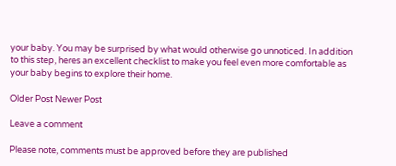your baby. You may be surprised by what would otherwise go unnoticed. In addition to this step, heres an excellent checklist to make you feel even more comfortable as your baby begins to explore their home.

Older Post Newer Post

Leave a comment

Please note, comments must be approved before they are published